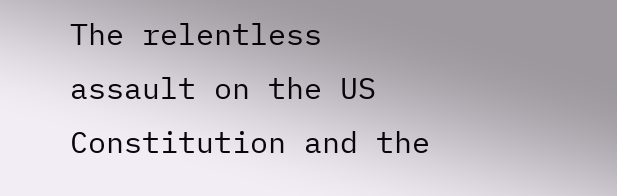The relentless assault on the US Constitution and the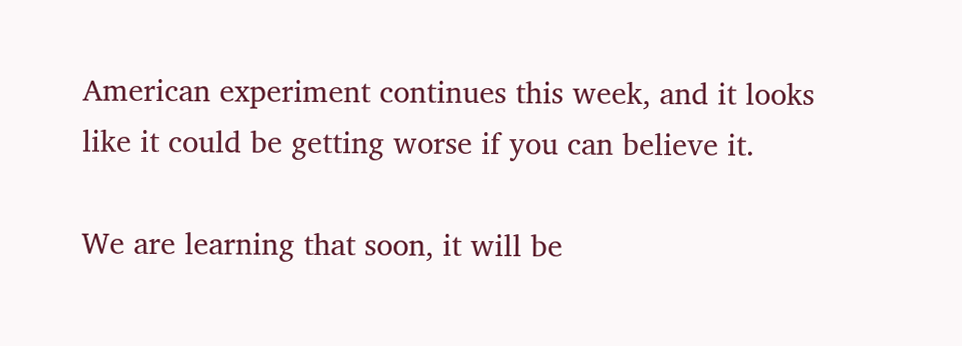American experiment continues this week, and it looks like it could be getting worse if you can believe it.

We are learning that soon, it will be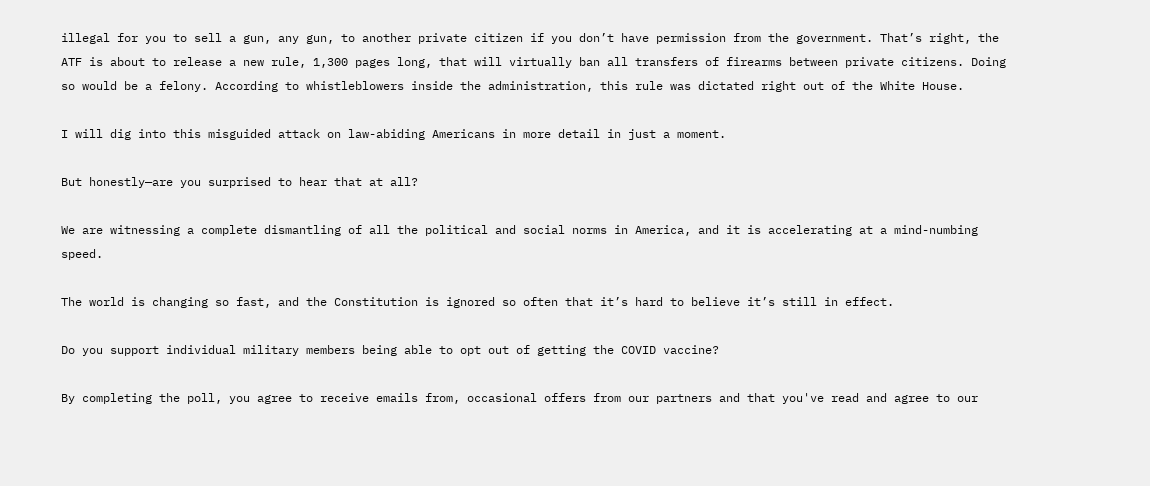illegal for you to sell a gun, any gun, to another private citizen if you don’t have permission from the government. That’s right, the ATF is about to release a new rule, 1,300 pages long, that will virtually ban all transfers of firearms between private citizens. Doing so would be a felony. According to whistleblowers inside the administration, this rule was dictated right out of the White House.

I will dig into this misguided attack on law-abiding Americans in more detail in just a moment.

But honestly—are you surprised to hear that at all?

We are witnessing a complete dismantling of all the political and social norms in America, and it is accelerating at a mind-numbing speed.

The world is changing so fast, and the Constitution is ignored so often that it’s hard to believe it’s still in effect.

Do you support individual military members being able to opt out of getting the COVID vaccine?

By completing the poll, you agree to receive emails from, occasional offers from our partners and that you've read and agree to our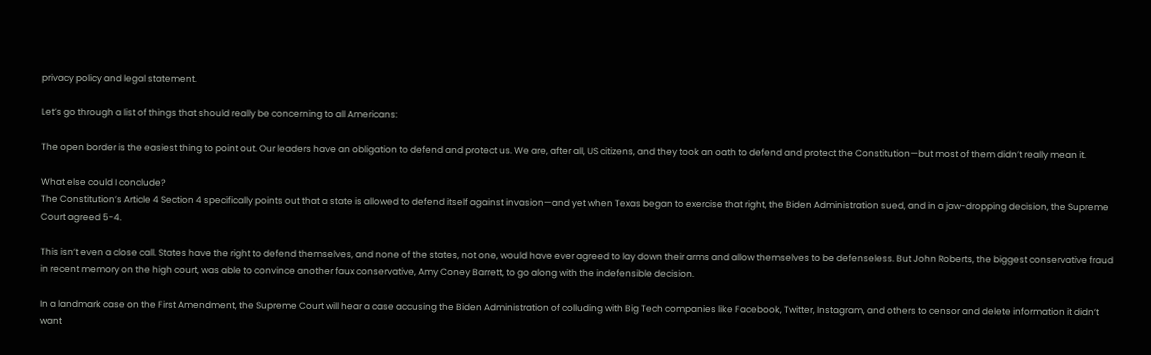privacy policy and legal statement.

Let’s go through a list of things that should really be concerning to all Americans:

The open border is the easiest thing to point out. Our leaders have an obligation to defend and protect us. We are, after all, US citizens, and they took an oath to defend and protect the Constitution—but most of them didn’t really mean it.

What else could I conclude?
The Constitution’s Article 4 Section 4 specifically points out that a state is allowed to defend itself against invasion—and yet when Texas began to exercise that right, the Biden Administration sued, and in a jaw-dropping decision, the Supreme Court agreed 5-4.

This isn’t even a close call. States have the right to defend themselves, and none of the states, not one, would have ever agreed to lay down their arms and allow themselves to be defenseless. But John Roberts, the biggest conservative fraud in recent memory on the high court, was able to convince another faux conservative, Amy Coney Barrett, to go along with the indefensible decision.

In a landmark case on the First Amendment, the Supreme Court will hear a case accusing the Biden Administration of colluding with Big Tech companies like Facebook, Twitter, Instagram, and others to censor and delete information it didn’t want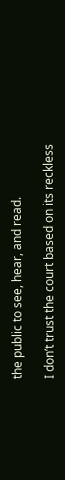the public to see, hear, and read.

I don’t trust the court based on its reckless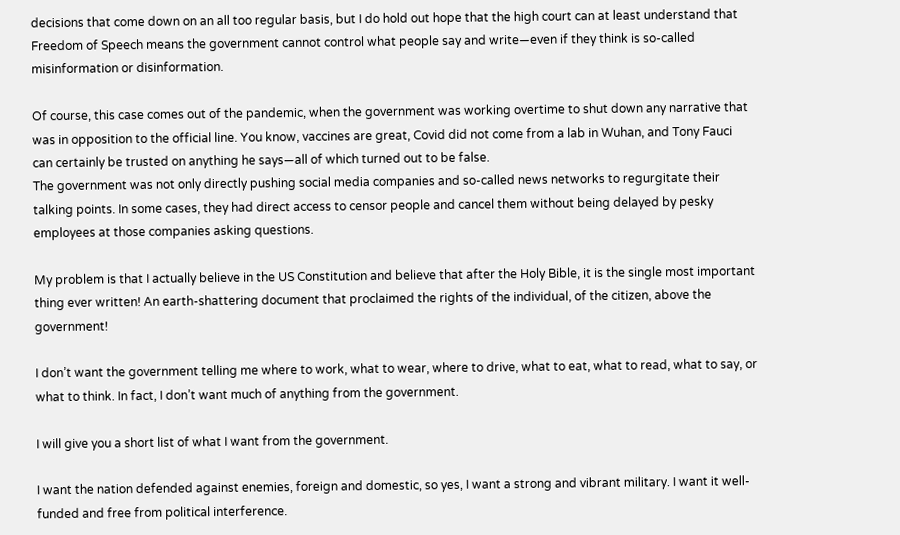decisions that come down on an all too regular basis, but I do hold out hope that the high court can at least understand that Freedom of Speech means the government cannot control what people say and write—even if they think is so-called misinformation or disinformation.

Of course, this case comes out of the pandemic, when the government was working overtime to shut down any narrative that was in opposition to the official line. You know, vaccines are great, Covid did not come from a lab in Wuhan, and Tony Fauci can certainly be trusted on anything he says—all of which turned out to be false.
The government was not only directly pushing social media companies and so-called news networks to regurgitate their talking points. In some cases, they had direct access to censor people and cancel them without being delayed by pesky employees at those companies asking questions.

My problem is that I actually believe in the US Constitution and believe that after the Holy Bible, it is the single most important thing ever written! An earth-shattering document that proclaimed the rights of the individual, of the citizen, above the government!

I don’t want the government telling me where to work, what to wear, where to drive, what to eat, what to read, what to say, or what to think. In fact, I don’t want much of anything from the government.

I will give you a short list of what I want from the government.

I want the nation defended against enemies, foreign and domestic, so yes, I want a strong and vibrant military. I want it well-funded and free from political interference.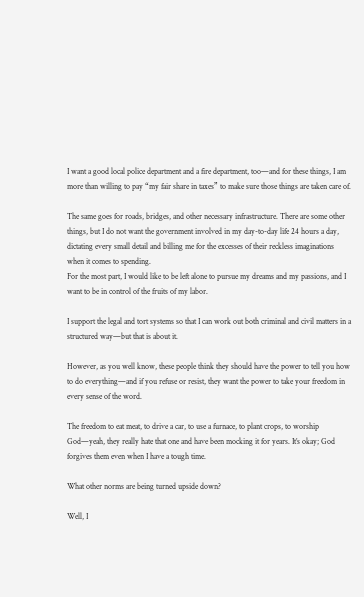I want a good local police department and a fire department, too—and for these things, I am more than willing to pay “my fair share in taxes” to make sure those things are taken care of.

The same goes for roads, bridges, and other necessary infrastructure. There are some other things, but I do not want the government involved in my day-to-day life 24 hours a day, dictating every small detail and billing me for the excesses of their reckless imaginations when it comes to spending.
For the most part, I would like to be left alone to pursue my dreams and my passions, and I want to be in control of the fruits of my labor.

I support the legal and tort systems so that I can work out both criminal and civil matters in a structured way—but that is about it.

However, as you well know, these people think they should have the power to tell you how to do everything—and if you refuse or resist, they want the power to take your freedom in every sense of the word.

The freedom to eat meat, to drive a car, to use a furnace, to plant crops, to worship God—yeah, they really hate that one and have been mocking it for years. It’s okay; God forgives them even when I have a tough time.

What other norms are being turned upside down?

Well, I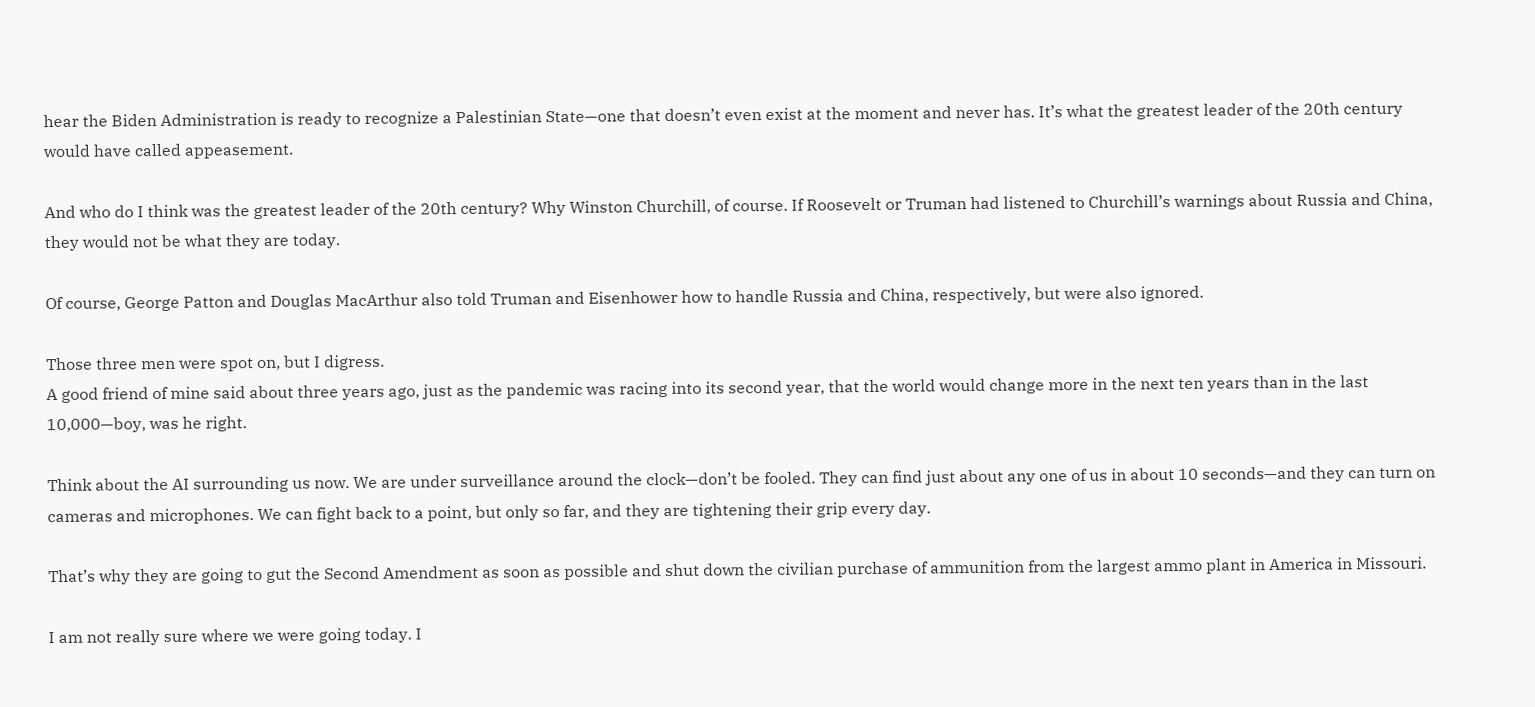hear the Biden Administration is ready to recognize a Palestinian State—one that doesn’t even exist at the moment and never has. It’s what the greatest leader of the 20th century would have called appeasement.

And who do I think was the greatest leader of the 20th century? Why Winston Churchill, of course. If Roosevelt or Truman had listened to Churchill’s warnings about Russia and China, they would not be what they are today.

Of course, George Patton and Douglas MacArthur also told Truman and Eisenhower how to handle Russia and China, respectively, but were also ignored.

Those three men were spot on, but I digress.
A good friend of mine said about three years ago, just as the pandemic was racing into its second year, that the world would change more in the next ten years than in the last 10,000—boy, was he right.

Think about the AI surrounding us now. We are under surveillance around the clock—don’t be fooled. They can find just about any one of us in about 10 seconds—and they can turn on cameras and microphones. We can fight back to a point, but only so far, and they are tightening their grip every day.

That’s why they are going to gut the Second Amendment as soon as possible and shut down the civilian purchase of ammunition from the largest ammo plant in America in Missouri.

I am not really sure where we were going today. I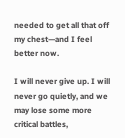needed to get all that off my chest—and I feel better now.

I will never give up. I will never go quietly, and we may lose some more critical battles,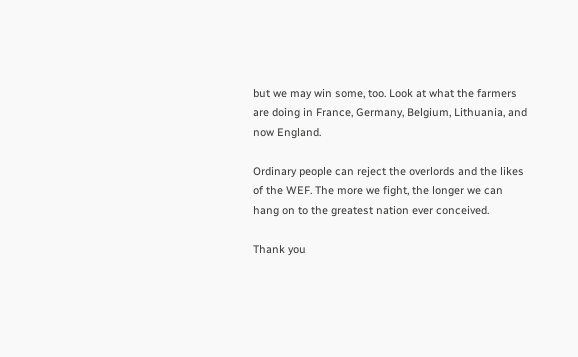but we may win some, too. Look at what the farmers are doing in France, Germany, Belgium, Lithuania, and now England.

Ordinary people can reject the overlords and the likes of the WEF. The more we fight, the longer we can hang on to the greatest nation ever conceived.

Thank you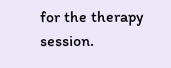for the therapy session.